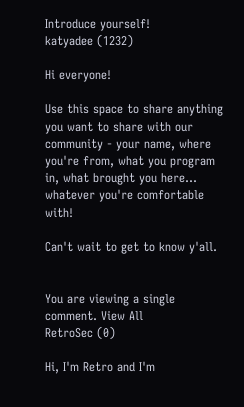Introduce yourself!
katyadee (1232)

Hi everyone!

Use this space to share anything you want to share with our community - your name, where you're from, what you program in, what brought you here... whatever you're comfortable with!

Can't wait to get to know y'all.


You are viewing a single comment. View All
RetroSec (0)

Hi, I'm Retro and I'm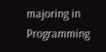majoring in Programming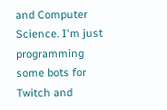and Computer Science. I'm just programming some bots for Twitch and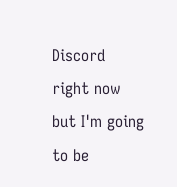Discord right now but I'm going to be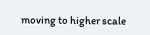moving to higher scale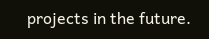projects in the future.